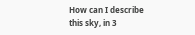How can I describe this sky, in 3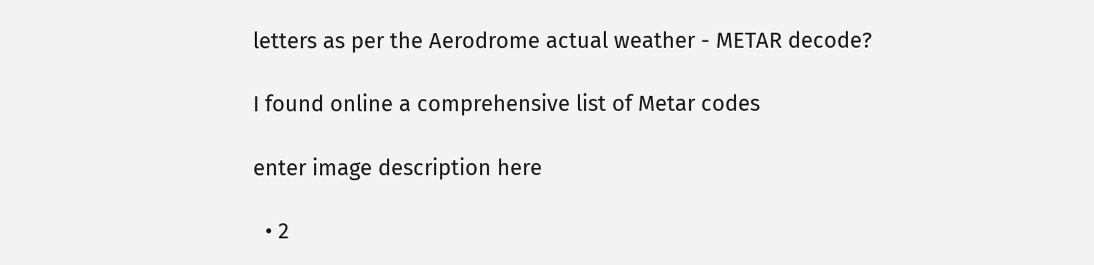letters as per the Aerodrome actual weather - METAR decode?

I found online a comprehensive list of Metar codes

enter image description here

  • 2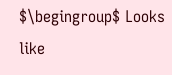$\begingroup$ Looks like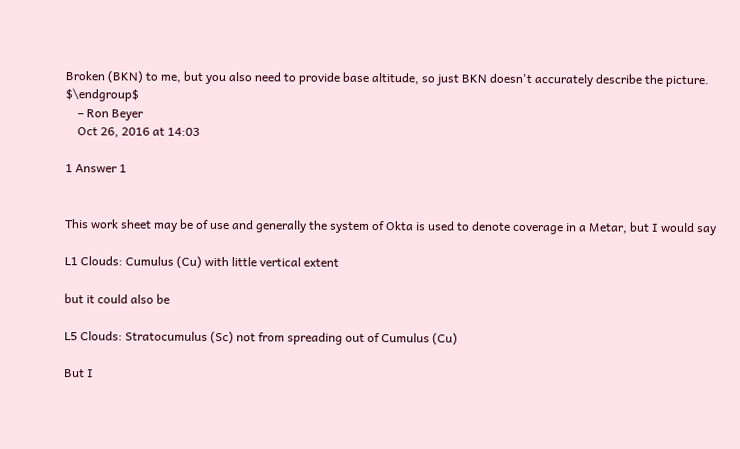Broken (BKN) to me, but you also need to provide base altitude, so just BKN doesn't accurately describe the picture. $\endgroup$
    – Ron Beyer
    Oct 26, 2016 at 14:03

1 Answer 1


This work sheet may be of use and generally the system of Okta is used to denote coverage in a Metar, but I would say

L1 Clouds: Cumulus (Cu) with little vertical extent

but it could also be

L5 Clouds: Stratocumulus (Sc) not from spreading out of Cumulus (Cu)

But I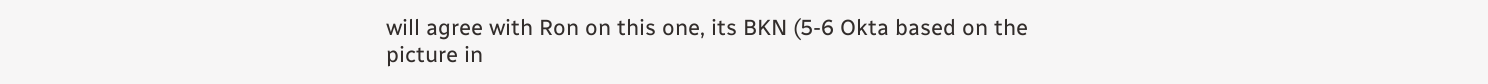will agree with Ron on this one, its BKN (5-6 Okta based on the picture in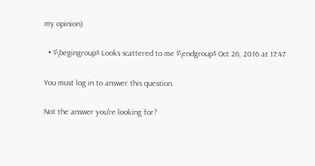my opinion)

  • $\begingroup$ Looks scattered to me $\endgroup$ Oct 26, 2016 at 17:47

You must log in to answer this question.

Not the answer you're looking for?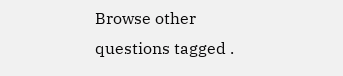Browse other questions tagged .